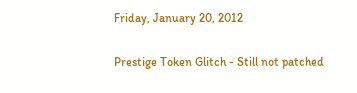Friday, January 20, 2012

Prestige Token Glitch - Still not patched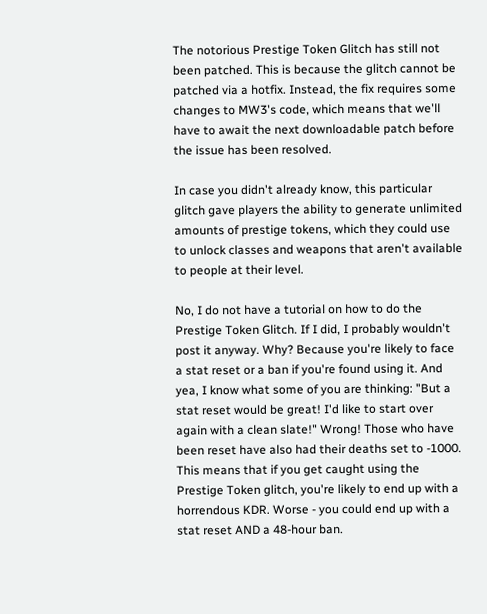The notorious Prestige Token Glitch has still not been patched. This is because the glitch cannot be patched via a hotfix. Instead, the fix requires some changes to MW3's code, which means that we'll have to await the next downloadable patch before the issue has been resolved.

In case you didn't already know, this particular glitch gave players the ability to generate unlimited amounts of prestige tokens, which they could use to unlock classes and weapons that aren't available to people at their level.

No, I do not have a tutorial on how to do the Prestige Token Glitch. If I did, I probably wouldn't post it anyway. Why? Because you're likely to face a stat reset or a ban if you're found using it. And yea, I know what some of you are thinking: "But a stat reset would be great! I'd like to start over again with a clean slate!" Wrong! Those who have been reset have also had their deaths set to -1000. This means that if you get caught using the Prestige Token glitch, you're likely to end up with a horrendous KDR. Worse - you could end up with a stat reset AND a 48-hour ban.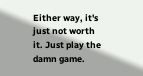Either way, it's just not worth it. Just play the damn game.